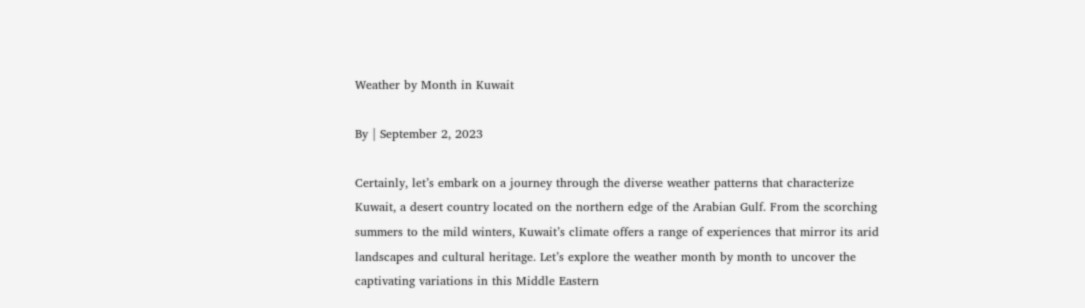Weather by Month in Kuwait

By | September 2, 2023

Certainly, let’s embark on a journey through the diverse weather patterns that characterize Kuwait, a desert country located on the northern edge of the Arabian Gulf. From the scorching summers to the mild winters, Kuwait’s climate offers a range of experiences that mirror its arid landscapes and cultural heritage. Let’s explore the weather month by month to uncover the captivating variations in this Middle Eastern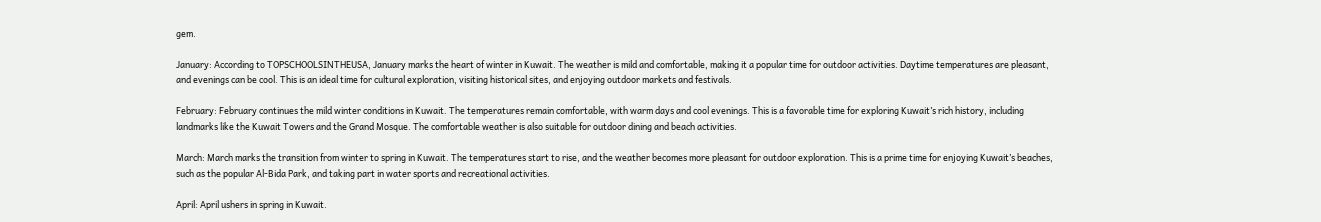gem.

January: According to TOPSCHOOLSINTHEUSA, January marks the heart of winter in Kuwait. The weather is mild and comfortable, making it a popular time for outdoor activities. Daytime temperatures are pleasant, and evenings can be cool. This is an ideal time for cultural exploration, visiting historical sites, and enjoying outdoor markets and festivals.

February: February continues the mild winter conditions in Kuwait. The temperatures remain comfortable, with warm days and cool evenings. This is a favorable time for exploring Kuwait’s rich history, including landmarks like the Kuwait Towers and the Grand Mosque. The comfortable weather is also suitable for outdoor dining and beach activities.

March: March marks the transition from winter to spring in Kuwait. The temperatures start to rise, and the weather becomes more pleasant for outdoor exploration. This is a prime time for enjoying Kuwait’s beaches, such as the popular Al-Bida Park, and taking part in water sports and recreational activities.

April: April ushers in spring in Kuwait.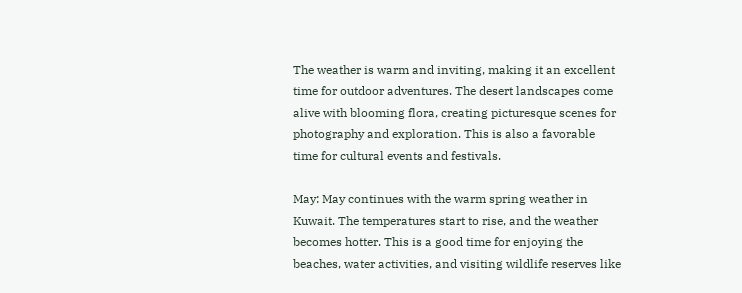The weather is warm and inviting, making it an excellent time for outdoor adventures. The desert landscapes come alive with blooming flora, creating picturesque scenes for photography and exploration. This is also a favorable time for cultural events and festivals.

May: May continues with the warm spring weather in Kuwait. The temperatures start to rise, and the weather becomes hotter. This is a good time for enjoying the beaches, water activities, and visiting wildlife reserves like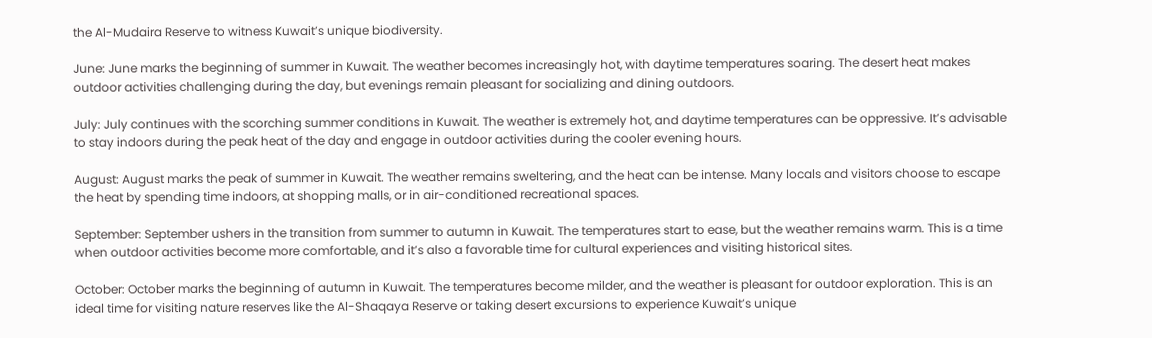the Al-Mudaira Reserve to witness Kuwait’s unique biodiversity.

June: June marks the beginning of summer in Kuwait. The weather becomes increasingly hot, with daytime temperatures soaring. The desert heat makes outdoor activities challenging during the day, but evenings remain pleasant for socializing and dining outdoors.

July: July continues with the scorching summer conditions in Kuwait. The weather is extremely hot, and daytime temperatures can be oppressive. It’s advisable to stay indoors during the peak heat of the day and engage in outdoor activities during the cooler evening hours.

August: August marks the peak of summer in Kuwait. The weather remains sweltering, and the heat can be intense. Many locals and visitors choose to escape the heat by spending time indoors, at shopping malls, or in air-conditioned recreational spaces.

September: September ushers in the transition from summer to autumn in Kuwait. The temperatures start to ease, but the weather remains warm. This is a time when outdoor activities become more comfortable, and it’s also a favorable time for cultural experiences and visiting historical sites.

October: October marks the beginning of autumn in Kuwait. The temperatures become milder, and the weather is pleasant for outdoor exploration. This is an ideal time for visiting nature reserves like the Al-Shaqaya Reserve or taking desert excursions to experience Kuwait’s unique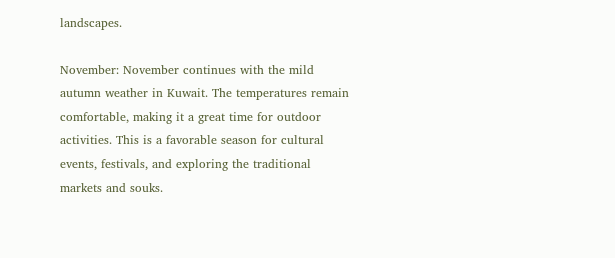landscapes.

November: November continues with the mild autumn weather in Kuwait. The temperatures remain comfortable, making it a great time for outdoor activities. This is a favorable season for cultural events, festivals, and exploring the traditional markets and souks.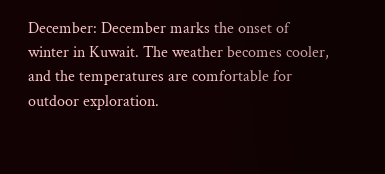December: December marks the onset of winter in Kuwait. The weather becomes cooler, and the temperatures are comfortable for outdoor exploration.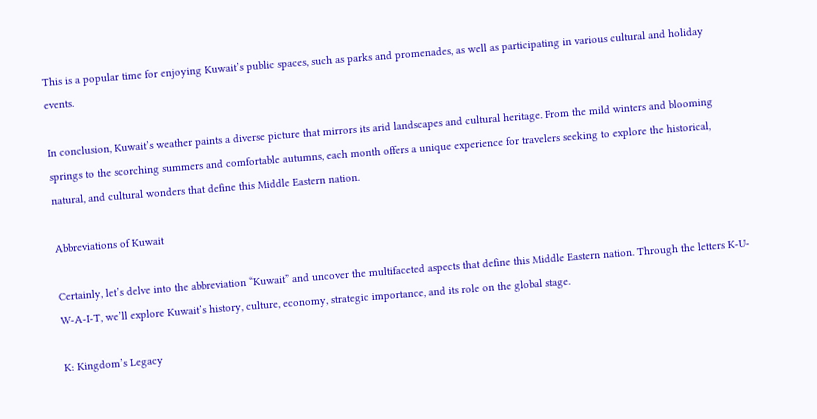This is a popular time for enjoying Kuwait’s public spaces, such as parks and promenades, as well as participating in various cultural and holiday events.

In conclusion, Kuwait’s weather paints a diverse picture that mirrors its arid landscapes and cultural heritage. From the mild winters and blooming springs to the scorching summers and comfortable autumns, each month offers a unique experience for travelers seeking to explore the historical, natural, and cultural wonders that define this Middle Eastern nation.

Abbreviations of Kuwait

Certainly, let’s delve into the abbreviation “Kuwait” and uncover the multifaceted aspects that define this Middle Eastern nation. Through the letters K-U-W-A-I-T, we’ll explore Kuwait’s history, culture, economy, strategic importance, and its role on the global stage.

K: Kingdom’s Legacy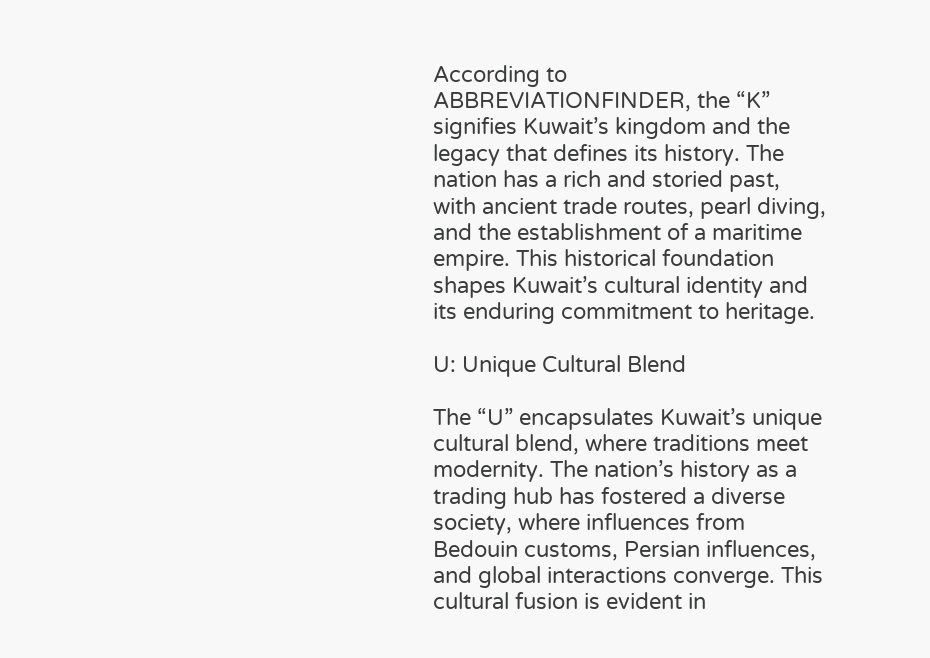According to ABBREVIATIONFINDER, the “K” signifies Kuwait’s kingdom and the legacy that defines its history. The nation has a rich and storied past, with ancient trade routes, pearl diving, and the establishment of a maritime empire. This historical foundation shapes Kuwait’s cultural identity and its enduring commitment to heritage.

U: Unique Cultural Blend

The “U” encapsulates Kuwait’s unique cultural blend, where traditions meet modernity. The nation’s history as a trading hub has fostered a diverse society, where influences from Bedouin customs, Persian influences, and global interactions converge. This cultural fusion is evident in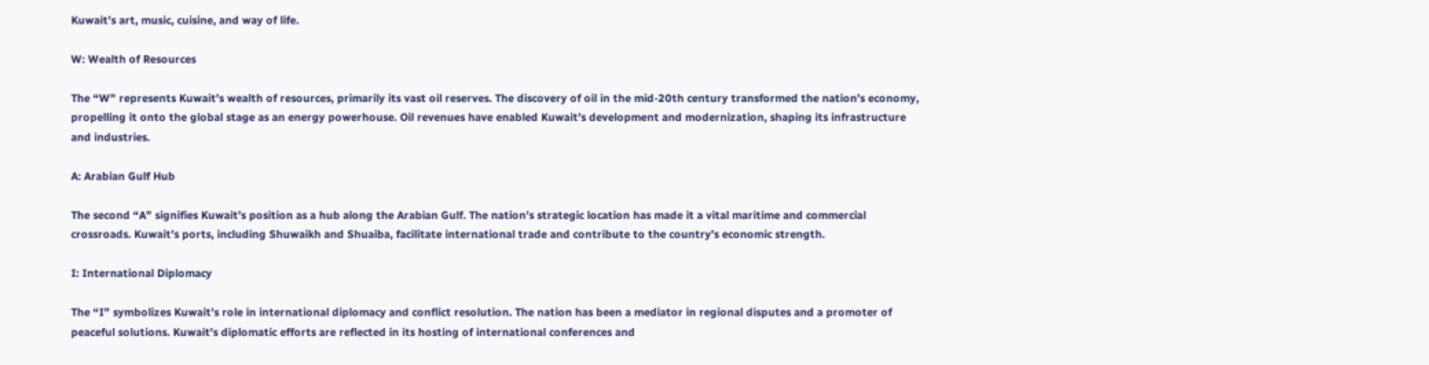Kuwait’s art, music, cuisine, and way of life.

W: Wealth of Resources

The “W” represents Kuwait’s wealth of resources, primarily its vast oil reserves. The discovery of oil in the mid-20th century transformed the nation’s economy, propelling it onto the global stage as an energy powerhouse. Oil revenues have enabled Kuwait’s development and modernization, shaping its infrastructure and industries.

A: Arabian Gulf Hub

The second “A” signifies Kuwait’s position as a hub along the Arabian Gulf. The nation’s strategic location has made it a vital maritime and commercial crossroads. Kuwait’s ports, including Shuwaikh and Shuaiba, facilitate international trade and contribute to the country’s economic strength.

I: International Diplomacy

The “I” symbolizes Kuwait’s role in international diplomacy and conflict resolution. The nation has been a mediator in regional disputes and a promoter of peaceful solutions. Kuwait’s diplomatic efforts are reflected in its hosting of international conferences and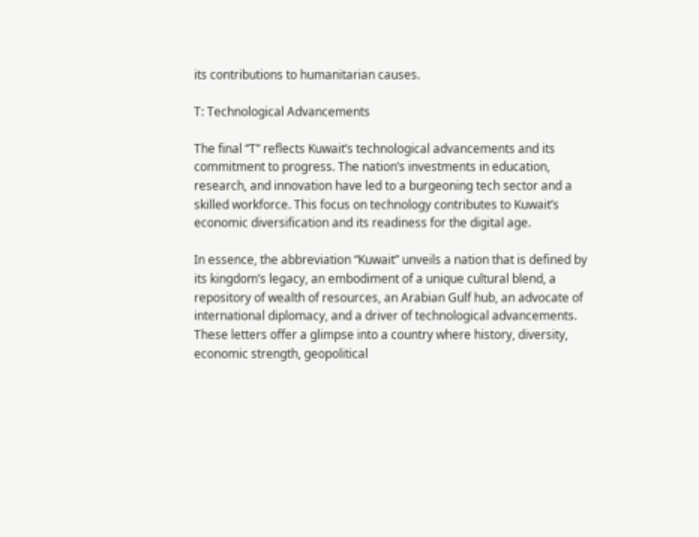its contributions to humanitarian causes.

T: Technological Advancements

The final “T” reflects Kuwait’s technological advancements and its commitment to progress. The nation’s investments in education, research, and innovation have led to a burgeoning tech sector and a skilled workforce. This focus on technology contributes to Kuwait’s economic diversification and its readiness for the digital age.

In essence, the abbreviation “Kuwait” unveils a nation that is defined by its kingdom’s legacy, an embodiment of a unique cultural blend, a repository of wealth of resources, an Arabian Gulf hub, an advocate of international diplomacy, and a driver of technological advancements. These letters offer a glimpse into a country where history, diversity, economic strength, geopolitical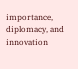importance, diplomacy, and innovation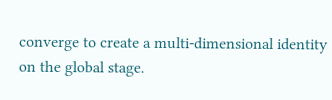converge to create a multi-dimensional identity on the global stage.